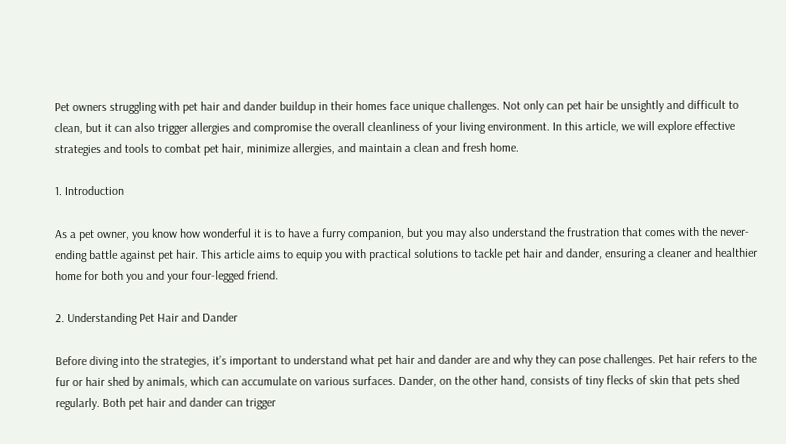Pet owners struggling with pet hair and dander buildup in their homes face unique challenges. Not only can pet hair be unsightly and difficult to clean, but it can also trigger allergies and compromise the overall cleanliness of your living environment. In this article, we will explore effective strategies and tools to combat pet hair, minimize allergies, and maintain a clean and fresh home.

1. Introduction

As a pet owner, you know how wonderful it is to have a furry companion, but you may also understand the frustration that comes with the never-ending battle against pet hair. This article aims to equip you with practical solutions to tackle pet hair and dander, ensuring a cleaner and healthier home for both you and your four-legged friend.

2. Understanding Pet Hair and Dander

Before diving into the strategies, it’s important to understand what pet hair and dander are and why they can pose challenges. Pet hair refers to the fur or hair shed by animals, which can accumulate on various surfaces. Dander, on the other hand, consists of tiny flecks of skin that pets shed regularly. Both pet hair and dander can trigger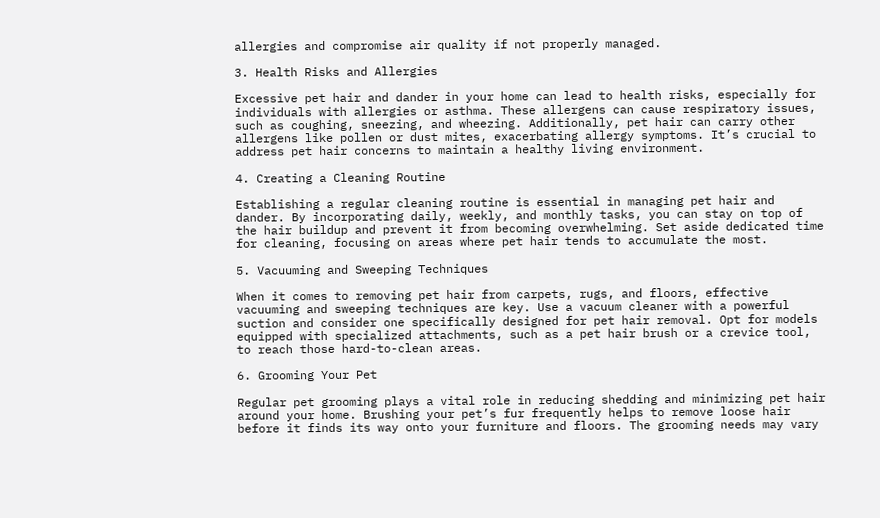allergies and compromise air quality if not properly managed.

3. Health Risks and Allergies

Excessive pet hair and dander in your home can lead to health risks, especially for individuals with allergies or asthma. These allergens can cause respiratory issues, such as coughing, sneezing, and wheezing. Additionally, pet hair can carry other allergens like pollen or dust mites, exacerbating allergy symptoms. It’s crucial to address pet hair concerns to maintain a healthy living environment.

4. Creating a Cleaning Routine

Establishing a regular cleaning routine is essential in managing pet hair and dander. By incorporating daily, weekly, and monthly tasks, you can stay on top of the hair buildup and prevent it from becoming overwhelming. Set aside dedicated time for cleaning, focusing on areas where pet hair tends to accumulate the most.

5. Vacuuming and Sweeping Techniques

When it comes to removing pet hair from carpets, rugs, and floors, effective vacuuming and sweeping techniques are key. Use a vacuum cleaner with a powerful suction and consider one specifically designed for pet hair removal. Opt for models equipped with specialized attachments, such as a pet hair brush or a crevice tool, to reach those hard-to-clean areas.

6. Grooming Your Pet

Regular pet grooming plays a vital role in reducing shedding and minimizing pet hair around your home. Brushing your pet’s fur frequently helps to remove loose hair before it finds its way onto your furniture and floors. The grooming needs may vary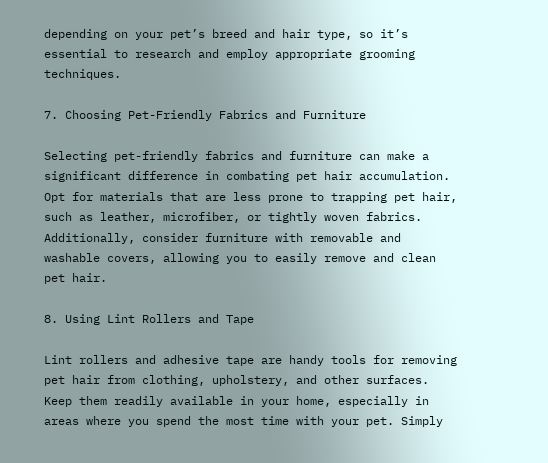depending on your pet’s breed and hair type, so it’s essential to research and employ appropriate grooming techniques.

7. Choosing Pet-Friendly Fabrics and Furniture

Selecting pet-friendly fabrics and furniture can make a significant difference in combating pet hair accumulation. Opt for materials that are less prone to trapping pet hair, such as leather, microfiber, or tightly woven fabrics. Additionally, consider furniture with removable and washable covers, allowing you to easily remove and clean pet hair.

8. Using Lint Rollers and Tape

Lint rollers and adhesive tape are handy tools for removing pet hair from clothing, upholstery, and other surfaces. Keep them readily available in your home, especially in areas where you spend the most time with your pet. Simply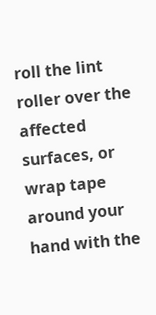roll the lint roller over the affected surfaces, or wrap tape around your hand with the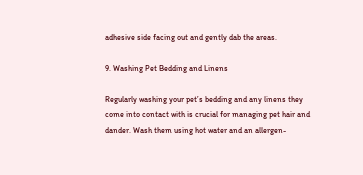adhesive side facing out and gently dab the areas.

9. Washing Pet Bedding and Linens

Regularly washing your pet’s bedding and any linens they come into contact with is crucial for managing pet hair and dander. Wash them using hot water and an allergen-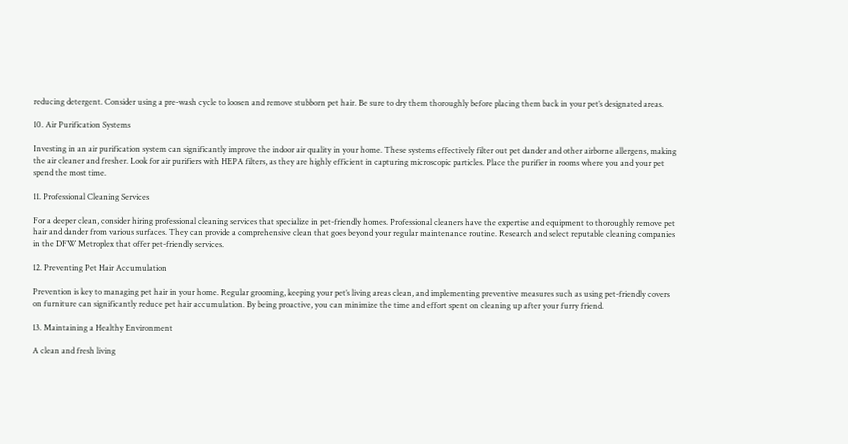reducing detergent. Consider using a pre-wash cycle to loosen and remove stubborn pet hair. Be sure to dry them thoroughly before placing them back in your pet’s designated areas.

10. Air Purification Systems

Investing in an air purification system can significantly improve the indoor air quality in your home. These systems effectively filter out pet dander and other airborne allergens, making the air cleaner and fresher. Look for air purifiers with HEPA filters, as they are highly efficient in capturing microscopic particles. Place the purifier in rooms where you and your pet spend the most time.

11. Professional Cleaning Services

For a deeper clean, consider hiring professional cleaning services that specialize in pet-friendly homes. Professional cleaners have the expertise and equipment to thoroughly remove pet hair and dander from various surfaces. They can provide a comprehensive clean that goes beyond your regular maintenance routine. Research and select reputable cleaning companies in the DFW Metroplex that offer pet-friendly services.

12. Preventing Pet Hair Accumulation

Prevention is key to managing pet hair in your home. Regular grooming, keeping your pet’s living areas clean, and implementing preventive measures such as using pet-friendly covers on furniture can significantly reduce pet hair accumulation. By being proactive, you can minimize the time and effort spent on cleaning up after your furry friend.

13. Maintaining a Healthy Environment

A clean and fresh living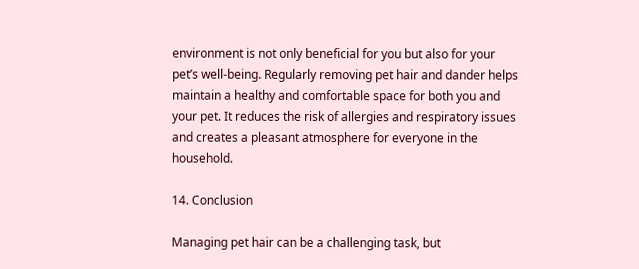environment is not only beneficial for you but also for your pet’s well-being. Regularly removing pet hair and dander helps maintain a healthy and comfortable space for both you and your pet. It reduces the risk of allergies and respiratory issues and creates a pleasant atmosphere for everyone in the household.

14. Conclusion

Managing pet hair can be a challenging task, but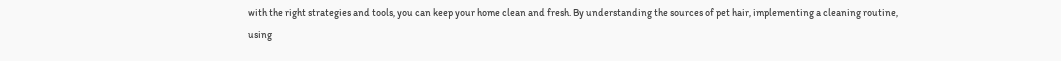with the right strategies and tools, you can keep your home clean and fresh. By understanding the sources of pet hair, implementing a cleaning routine, using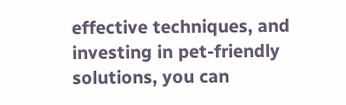effective techniques, and investing in pet-friendly solutions, you can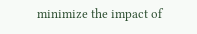minimize the impact of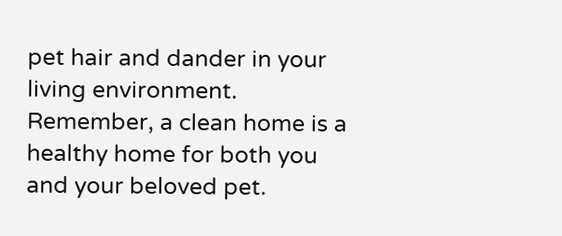pet hair and dander in your living environment. Remember, a clean home is a healthy home for both you and your beloved pet.